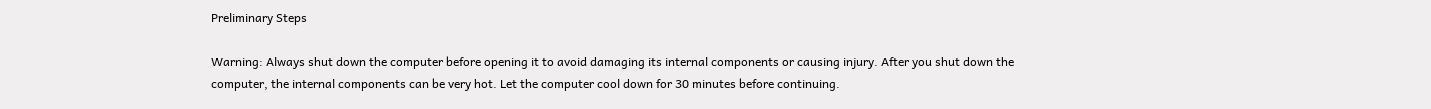Preliminary Steps

Warning: Always shut down the computer before opening it to avoid damaging its internal components or causing injury. After you shut down the computer, the internal components can be very hot. Let the computer cool down for 30 minutes before continuing.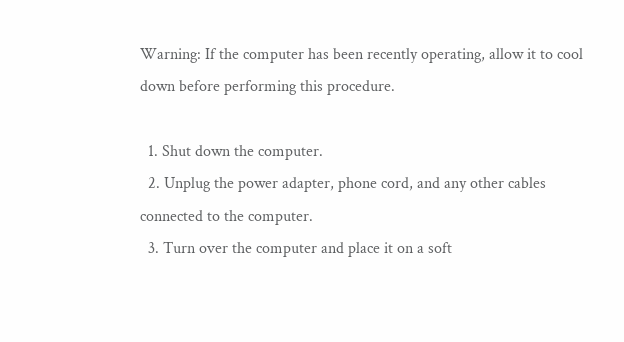Warning: If the computer has been recently operating, allow it to cool down before performing this procedure.

  1. Shut down the computer.
  2. Unplug the power adapter, phone cord, and any other cables connected to the computer.
  3. Turn over the computer and place it on a soft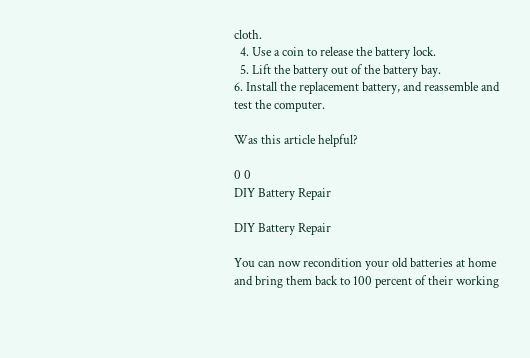cloth.
  4. Use a coin to release the battery lock.
  5. Lift the battery out of the battery bay.
6. Install the replacement battery, and reassemble and test the computer.

Was this article helpful?

0 0
DIY Battery Repair

DIY Battery Repair

You can now recondition your old batteries at home and bring them back to 100 percent of their working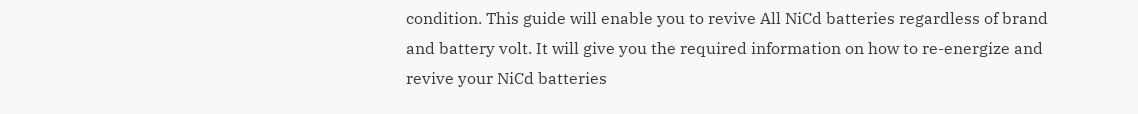condition. This guide will enable you to revive All NiCd batteries regardless of brand and battery volt. It will give you the required information on how to re-energize and revive your NiCd batteries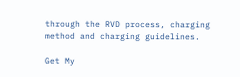through the RVD process, charging method and charging guidelines.

Get My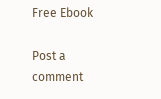Free Ebook

Post a comment